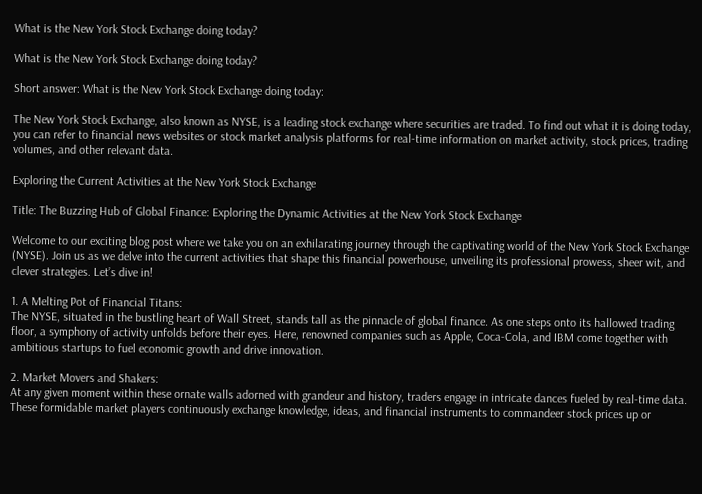What is the New York Stock Exchange doing today?

What is the New York Stock Exchange doing today?

Short answer: What is the New York Stock Exchange doing today:

The New York Stock Exchange, also known as NYSE, is a leading stock exchange where securities are traded. To find out what it is doing today, you can refer to financial news websites or stock market analysis platforms for real-time information on market activity, stock prices, trading volumes, and other relevant data.

Exploring the Current Activities at the New York Stock Exchange

Title: The Buzzing Hub of Global Finance: Exploring the Dynamic Activities at the New York Stock Exchange

Welcome to our exciting blog post where we take you on an exhilarating journey through the captivating world of the New York Stock Exchange (NYSE). Join us as we delve into the current activities that shape this financial powerhouse, unveiling its professional prowess, sheer wit, and clever strategies. Let’s dive in!

1. A Melting Pot of Financial Titans:
The NYSE, situated in the bustling heart of Wall Street, stands tall as the pinnacle of global finance. As one steps onto its hallowed trading floor, a symphony of activity unfolds before their eyes. Here, renowned companies such as Apple, Coca-Cola, and IBM come together with ambitious startups to fuel economic growth and drive innovation.

2. Market Movers and Shakers:
At any given moment within these ornate walls adorned with grandeur and history, traders engage in intricate dances fueled by real-time data. These formidable market players continuously exchange knowledge, ideas, and financial instruments to commandeer stock prices up or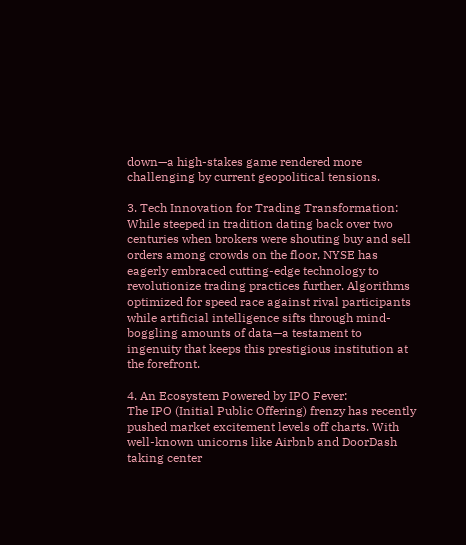down—a high-stakes game rendered more challenging by current geopolitical tensions.

3. Tech Innovation for Trading Transformation:
While steeped in tradition dating back over two centuries when brokers were shouting buy and sell orders among crowds on the floor, NYSE has eagerly embraced cutting-edge technology to revolutionize trading practices further. Algorithms optimized for speed race against rival participants while artificial intelligence sifts through mind-boggling amounts of data—a testament to ingenuity that keeps this prestigious institution at the forefront.

4. An Ecosystem Powered by IPO Fever:
The IPO (Initial Public Offering) frenzy has recently pushed market excitement levels off charts. With well-known unicorns like Airbnb and DoorDash taking center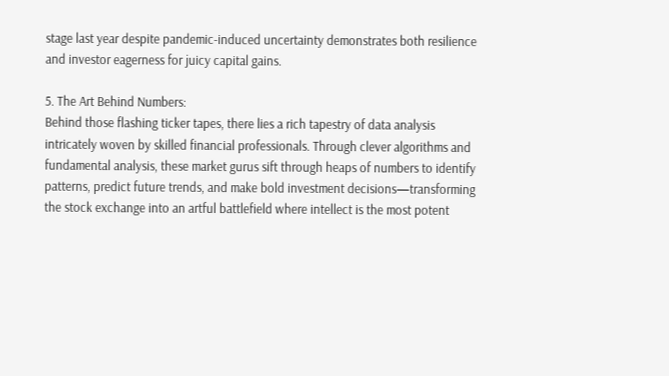stage last year despite pandemic-induced uncertainty demonstrates both resilience and investor eagerness for juicy capital gains.

5. The Art Behind Numbers:
Behind those flashing ticker tapes, there lies a rich tapestry of data analysis intricately woven by skilled financial professionals. Through clever algorithms and fundamental analysis, these market gurus sift through heaps of numbers to identify patterns, predict future trends, and make bold investment decisions—transforming the stock exchange into an artful battlefield where intellect is the most potent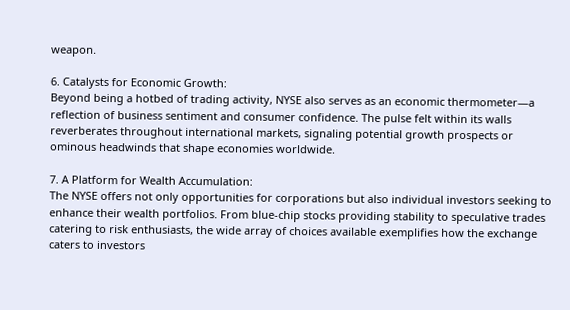weapon.

6. Catalysts for Economic Growth:
Beyond being a hotbed of trading activity, NYSE also serves as an economic thermometer—a reflection of business sentiment and consumer confidence. The pulse felt within its walls reverberates throughout international markets, signaling potential growth prospects or ominous headwinds that shape economies worldwide.

7. A Platform for Wealth Accumulation:
The NYSE offers not only opportunities for corporations but also individual investors seeking to enhance their wealth portfolios. From blue-chip stocks providing stability to speculative trades catering to risk enthusiasts, the wide array of choices available exemplifies how the exchange caters to investors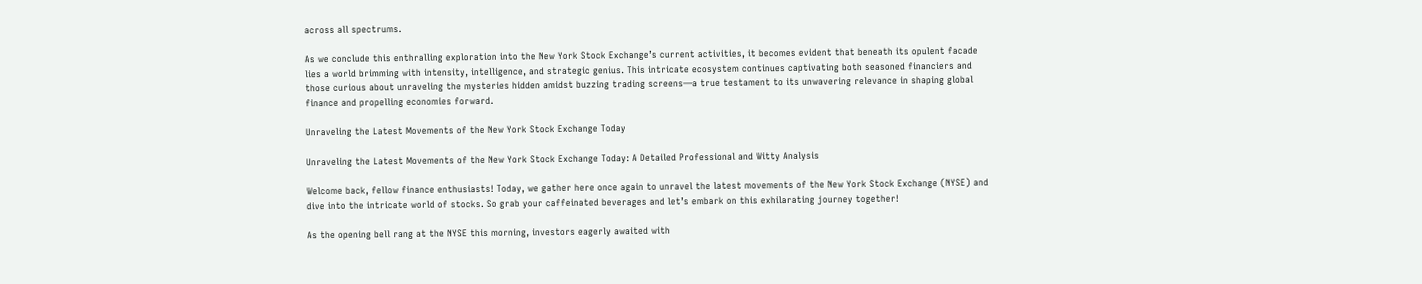across all spectrums.

As we conclude this enthralling exploration into the New York Stock Exchange’s current activities, it becomes evident that beneath its opulent facade lies a world brimming with intensity, intelligence, and strategic genius. This intricate ecosystem continues captivating both seasoned financiers and those curious about unraveling the mysteries hidden amidst buzzing trading screens—a true testament to its unwavering relevance in shaping global finance and propelling economies forward.

Unraveling the Latest Movements of the New York Stock Exchange Today

Unraveling the Latest Movements of the New York Stock Exchange Today: A Detailed Professional and Witty Analysis

Welcome back, fellow finance enthusiasts! Today, we gather here once again to unravel the latest movements of the New York Stock Exchange (NYSE) and dive into the intricate world of stocks. So grab your caffeinated beverages and let’s embark on this exhilarating journey together!

As the opening bell rang at the NYSE this morning, investors eagerly awaited with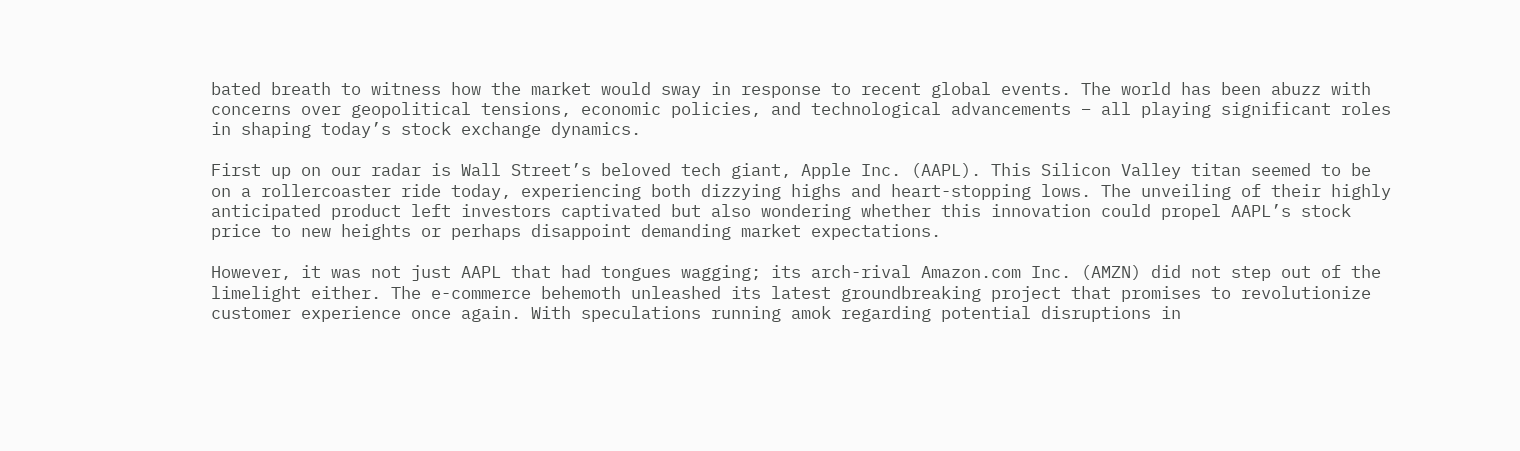bated breath to witness how the market would sway in response to recent global events. The world has been abuzz with concerns over geopolitical tensions, economic policies, and technological advancements – all playing significant roles in shaping today’s stock exchange dynamics.

First up on our radar is Wall Street’s beloved tech giant, Apple Inc. (AAPL). This Silicon Valley titan seemed to be on a rollercoaster ride today, experiencing both dizzying highs and heart-stopping lows. The unveiling of their highly anticipated product left investors captivated but also wondering whether this innovation could propel AAPL’s stock price to new heights or perhaps disappoint demanding market expectations.

However, it was not just AAPL that had tongues wagging; its arch-rival Amazon.com Inc. (AMZN) did not step out of the limelight either. The e-commerce behemoth unleashed its latest groundbreaking project that promises to revolutionize customer experience once again. With speculations running amok regarding potential disruptions in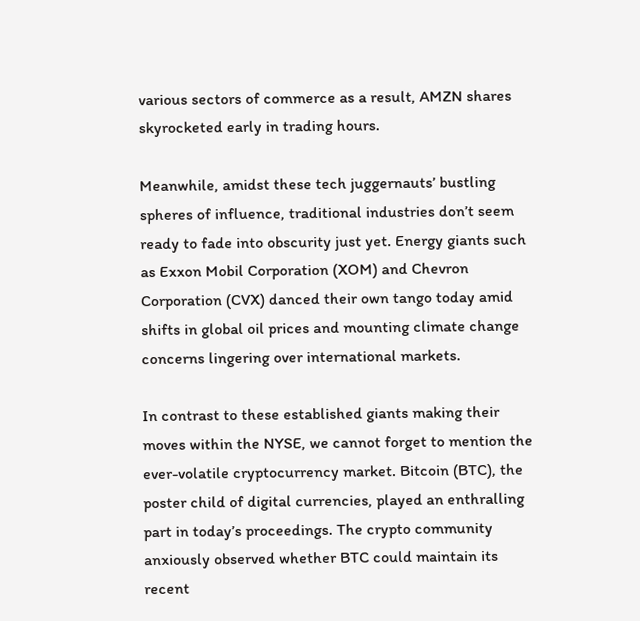various sectors of commerce as a result, AMZN shares skyrocketed early in trading hours.

Meanwhile, amidst these tech juggernauts’ bustling spheres of influence, traditional industries don’t seem ready to fade into obscurity just yet. Energy giants such as Exxon Mobil Corporation (XOM) and Chevron Corporation (CVX) danced their own tango today amid shifts in global oil prices and mounting climate change concerns lingering over international markets.

In contrast to these established giants making their moves within the NYSE, we cannot forget to mention the ever-volatile cryptocurrency market. Bitcoin (BTC), the poster child of digital currencies, played an enthralling part in today’s proceedings. The crypto community anxiously observed whether BTC could maintain its recent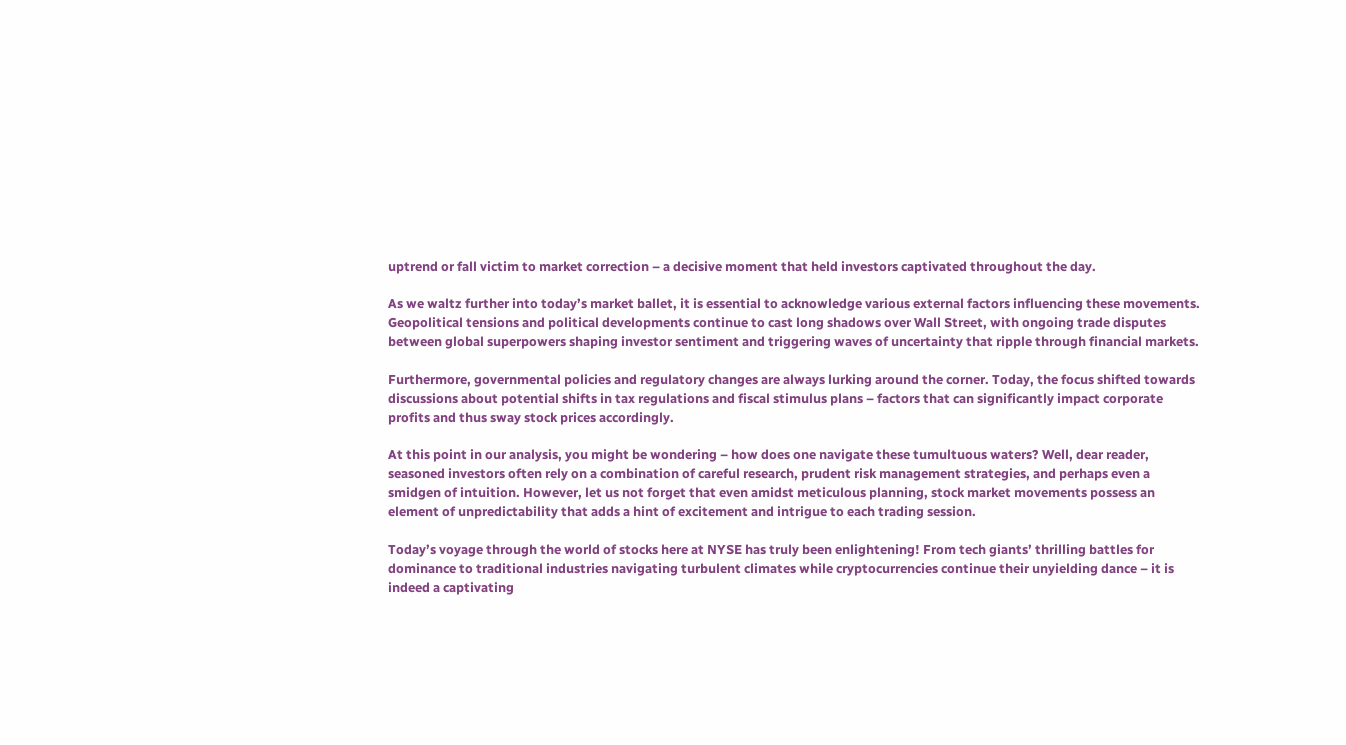uptrend or fall victim to market correction – a decisive moment that held investors captivated throughout the day.

As we waltz further into today’s market ballet, it is essential to acknowledge various external factors influencing these movements. Geopolitical tensions and political developments continue to cast long shadows over Wall Street, with ongoing trade disputes between global superpowers shaping investor sentiment and triggering waves of uncertainty that ripple through financial markets.

Furthermore, governmental policies and regulatory changes are always lurking around the corner. Today, the focus shifted towards discussions about potential shifts in tax regulations and fiscal stimulus plans – factors that can significantly impact corporate profits and thus sway stock prices accordingly.

At this point in our analysis, you might be wondering – how does one navigate these tumultuous waters? Well, dear reader, seasoned investors often rely on a combination of careful research, prudent risk management strategies, and perhaps even a smidgen of intuition. However, let us not forget that even amidst meticulous planning, stock market movements possess an element of unpredictability that adds a hint of excitement and intrigue to each trading session.

Today’s voyage through the world of stocks here at NYSE has truly been enlightening! From tech giants’ thrilling battles for dominance to traditional industries navigating turbulent climates while cryptocurrencies continue their unyielding dance – it is indeed a captivating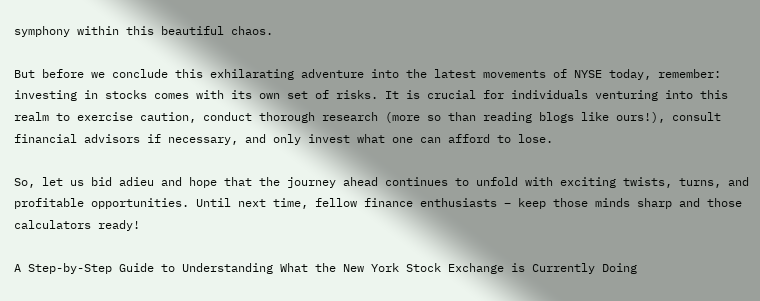symphony within this beautiful chaos.

But before we conclude this exhilarating adventure into the latest movements of NYSE today, remember: investing in stocks comes with its own set of risks. It is crucial for individuals venturing into this realm to exercise caution, conduct thorough research (more so than reading blogs like ours!), consult financial advisors if necessary, and only invest what one can afford to lose.

So, let us bid adieu and hope that the journey ahead continues to unfold with exciting twists, turns, and profitable opportunities. Until next time, fellow finance enthusiasts – keep those minds sharp and those calculators ready!

A Step-by-Step Guide to Understanding What the New York Stock Exchange is Currently Doing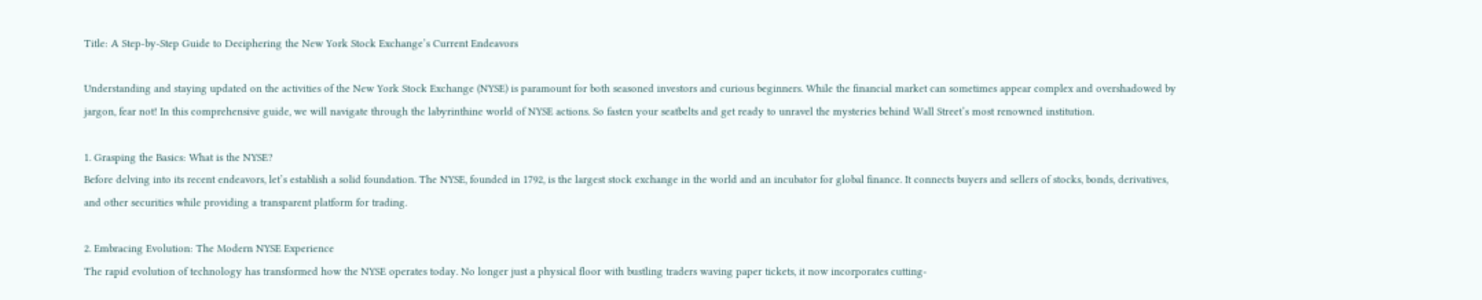Title: A Step-by-Step Guide to Deciphering the New York Stock Exchange’s Current Endeavors

Understanding and staying updated on the activities of the New York Stock Exchange (NYSE) is paramount for both seasoned investors and curious beginners. While the financial market can sometimes appear complex and overshadowed by jargon, fear not! In this comprehensive guide, we will navigate through the labyrinthine world of NYSE actions. So fasten your seatbelts and get ready to unravel the mysteries behind Wall Street’s most renowned institution.

1. Grasping the Basics: What is the NYSE?
Before delving into its recent endeavors, let’s establish a solid foundation. The NYSE, founded in 1792, is the largest stock exchange in the world and an incubator for global finance. It connects buyers and sellers of stocks, bonds, derivatives, and other securities while providing a transparent platform for trading.

2. Embracing Evolution: The Modern NYSE Experience
The rapid evolution of technology has transformed how the NYSE operates today. No longer just a physical floor with bustling traders waving paper tickets, it now incorporates cutting-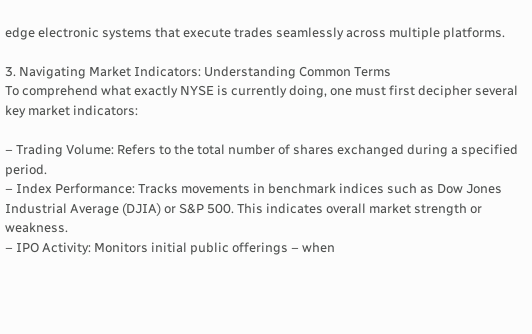edge electronic systems that execute trades seamlessly across multiple platforms.

3. Navigating Market Indicators: Understanding Common Terms
To comprehend what exactly NYSE is currently doing, one must first decipher several key market indicators:

– Trading Volume: Refers to the total number of shares exchanged during a specified period.
– Index Performance: Tracks movements in benchmark indices such as Dow Jones Industrial Average (DJIA) or S&P 500. This indicates overall market strength or weakness.
– IPO Activity: Monitors initial public offerings – when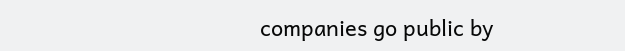companies go public by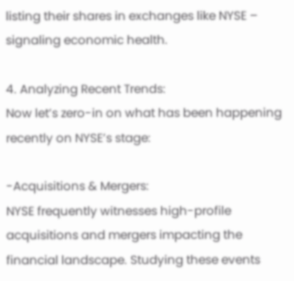listing their shares in exchanges like NYSE – signaling economic health.

4. Analyzing Recent Trends:
Now let’s zero-in on what has been happening recently on NYSE’s stage:

-Acquisitions & Mergers:
NYSE frequently witnesses high-profile acquisitions and mergers impacting the financial landscape. Studying these events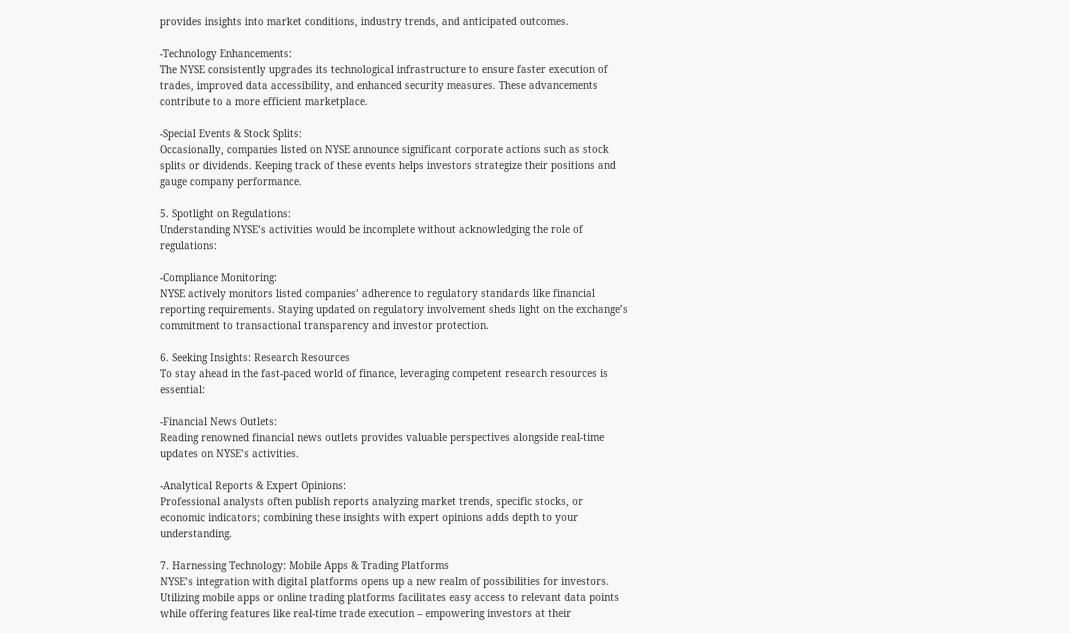provides insights into market conditions, industry trends, and anticipated outcomes.

-Technology Enhancements:
The NYSE consistently upgrades its technological infrastructure to ensure faster execution of trades, improved data accessibility, and enhanced security measures. These advancements contribute to a more efficient marketplace.

-Special Events & Stock Splits:
Occasionally, companies listed on NYSE announce significant corporate actions such as stock splits or dividends. Keeping track of these events helps investors strategize their positions and gauge company performance.

5. Spotlight on Regulations:
Understanding NYSE’s activities would be incomplete without acknowledging the role of regulations:

-Compliance Monitoring:
NYSE actively monitors listed companies’ adherence to regulatory standards like financial reporting requirements. Staying updated on regulatory involvement sheds light on the exchange’s commitment to transactional transparency and investor protection.

6. Seeking Insights: Research Resources
To stay ahead in the fast-paced world of finance, leveraging competent research resources is essential:

-Financial News Outlets:
Reading renowned financial news outlets provides valuable perspectives alongside real-time updates on NYSE’s activities.

-Analytical Reports & Expert Opinions:
Professional analysts often publish reports analyzing market trends, specific stocks, or economic indicators; combining these insights with expert opinions adds depth to your understanding.

7. Harnessing Technology: Mobile Apps & Trading Platforms
NYSE’s integration with digital platforms opens up a new realm of possibilities for investors. Utilizing mobile apps or online trading platforms facilitates easy access to relevant data points while offering features like real-time trade execution – empowering investors at their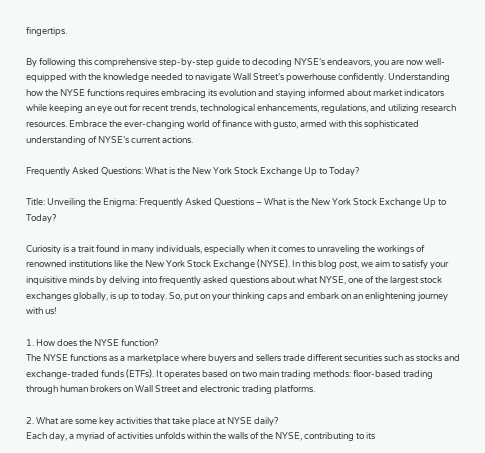fingertips.

By following this comprehensive step-by-step guide to decoding NYSE’s endeavors, you are now well-equipped with the knowledge needed to navigate Wall Street’s powerhouse confidently. Understanding how the NYSE functions requires embracing its evolution and staying informed about market indicators while keeping an eye out for recent trends, technological enhancements, regulations, and utilizing research resources. Embrace the ever-changing world of finance with gusto, armed with this sophisticated understanding of NYSE’s current actions.

Frequently Asked Questions: What is the New York Stock Exchange Up to Today?

Title: Unveiling the Enigma: Frequently Asked Questions – What is the New York Stock Exchange Up to Today?

Curiosity is a trait found in many individuals, especially when it comes to unraveling the workings of renowned institutions like the New York Stock Exchange (NYSE). In this blog post, we aim to satisfy your inquisitive minds by delving into frequently asked questions about what NYSE, one of the largest stock exchanges globally, is up to today. So, put on your thinking caps and embark on an enlightening journey with us!

1. How does the NYSE function?
The NYSE functions as a marketplace where buyers and sellers trade different securities such as stocks and exchange-traded funds (ETFs). It operates based on two main trading methods: floor-based trading through human brokers on Wall Street and electronic trading platforms.

2. What are some key activities that take place at NYSE daily?
Each day, a myriad of activities unfolds within the walls of the NYSE, contributing to its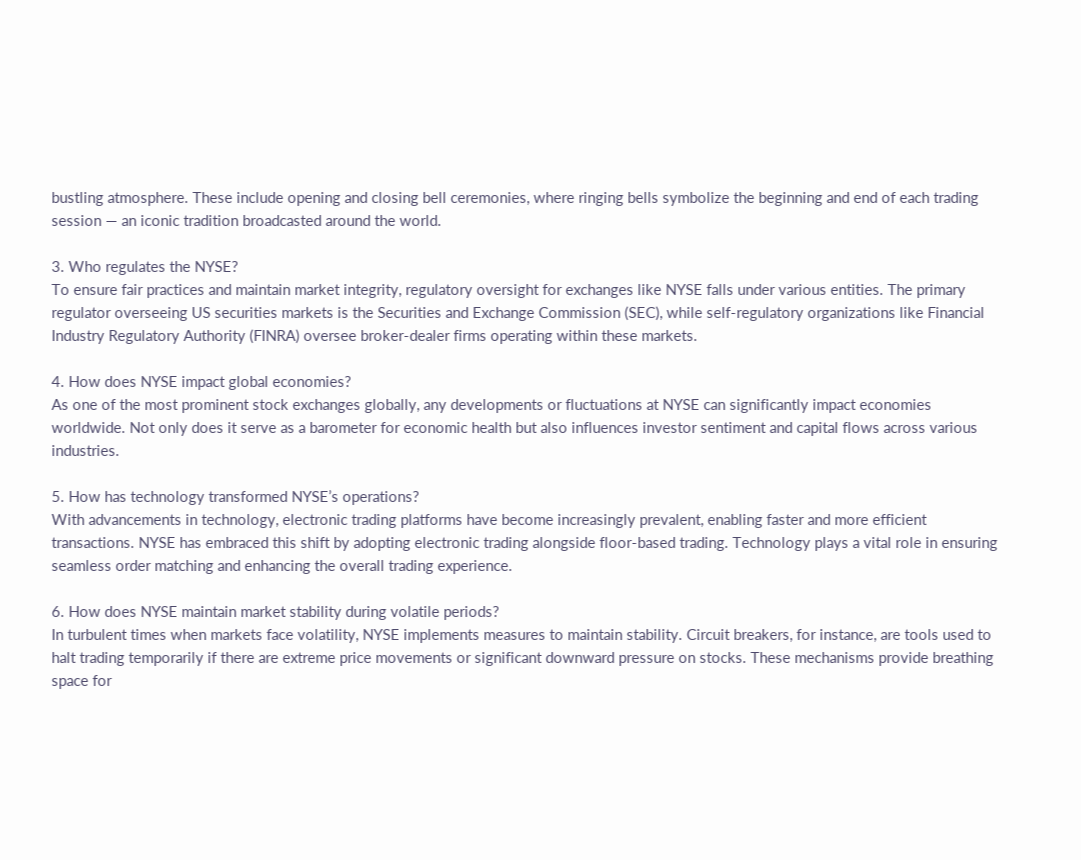bustling atmosphere. These include opening and closing bell ceremonies, where ringing bells symbolize the beginning and end of each trading session — an iconic tradition broadcasted around the world.

3. Who regulates the NYSE?
To ensure fair practices and maintain market integrity, regulatory oversight for exchanges like NYSE falls under various entities. The primary regulator overseeing US securities markets is the Securities and Exchange Commission (SEC), while self-regulatory organizations like Financial Industry Regulatory Authority (FINRA) oversee broker-dealer firms operating within these markets.

4. How does NYSE impact global economies?
As one of the most prominent stock exchanges globally, any developments or fluctuations at NYSE can significantly impact economies worldwide. Not only does it serve as a barometer for economic health but also influences investor sentiment and capital flows across various industries.

5. How has technology transformed NYSE’s operations?
With advancements in technology, electronic trading platforms have become increasingly prevalent, enabling faster and more efficient transactions. NYSE has embraced this shift by adopting electronic trading alongside floor-based trading. Technology plays a vital role in ensuring seamless order matching and enhancing the overall trading experience.

6. How does NYSE maintain market stability during volatile periods?
In turbulent times when markets face volatility, NYSE implements measures to maintain stability. Circuit breakers, for instance, are tools used to halt trading temporarily if there are extreme price movements or significant downward pressure on stocks. These mechanisms provide breathing space for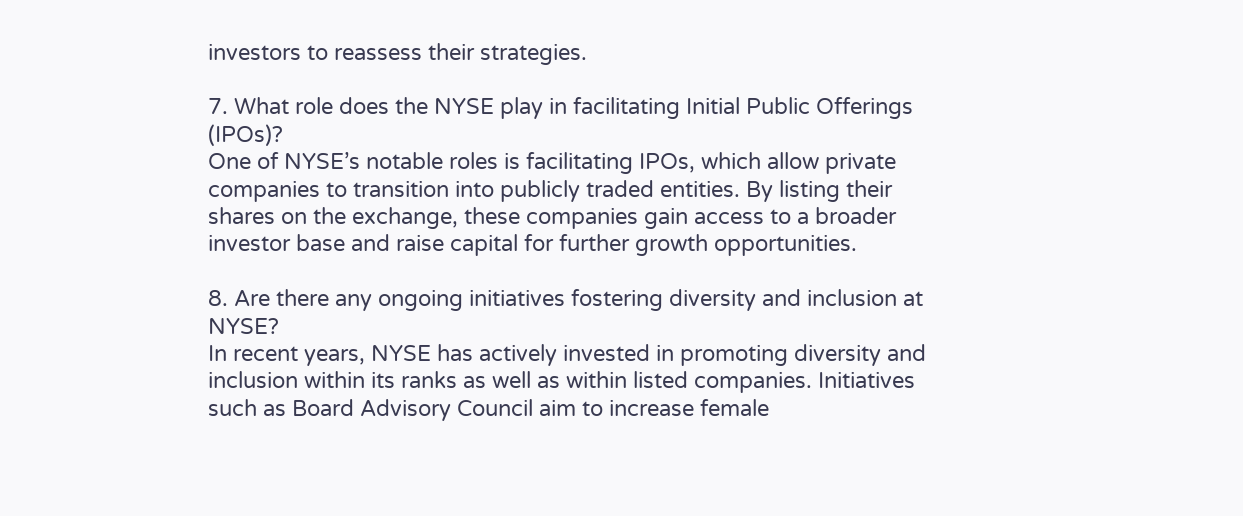investors to reassess their strategies.

7. What role does the NYSE play in facilitating Initial Public Offerings (IPOs)?
One of NYSE’s notable roles is facilitating IPOs, which allow private companies to transition into publicly traded entities. By listing their shares on the exchange, these companies gain access to a broader investor base and raise capital for further growth opportunities.

8. Are there any ongoing initiatives fostering diversity and inclusion at NYSE?
In recent years, NYSE has actively invested in promoting diversity and inclusion within its ranks as well as within listed companies. Initiatives such as Board Advisory Council aim to increase female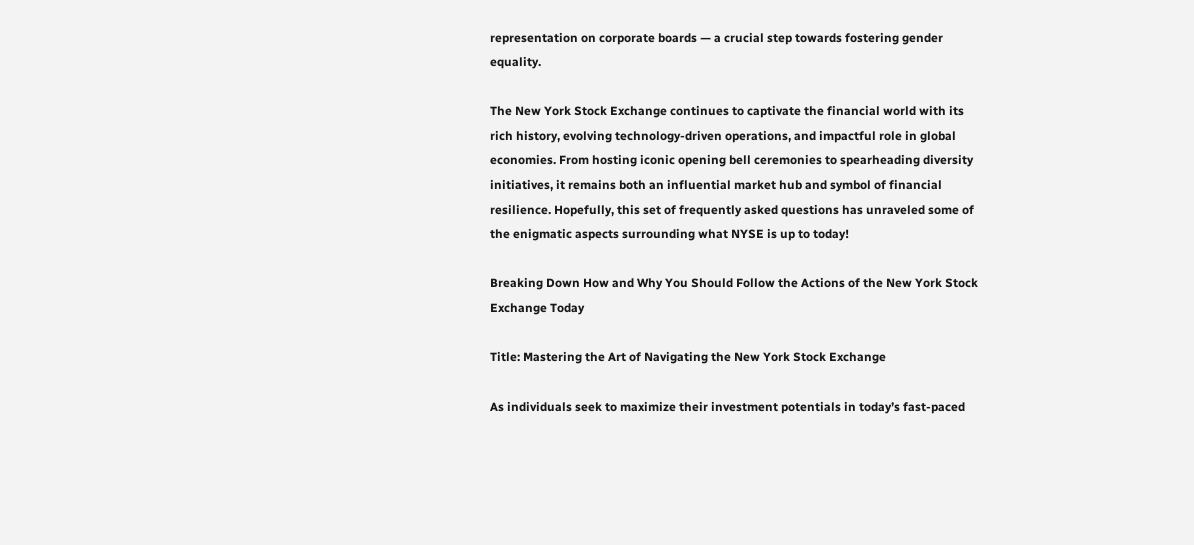representation on corporate boards — a crucial step towards fostering gender equality.

The New York Stock Exchange continues to captivate the financial world with its rich history, evolving technology-driven operations, and impactful role in global economies. From hosting iconic opening bell ceremonies to spearheading diversity initiatives, it remains both an influential market hub and symbol of financial resilience. Hopefully, this set of frequently asked questions has unraveled some of the enigmatic aspects surrounding what NYSE is up to today!

Breaking Down How and Why You Should Follow the Actions of the New York Stock Exchange Today

Title: Mastering the Art of Navigating the New York Stock Exchange

As individuals seek to maximize their investment potentials in today’s fast-paced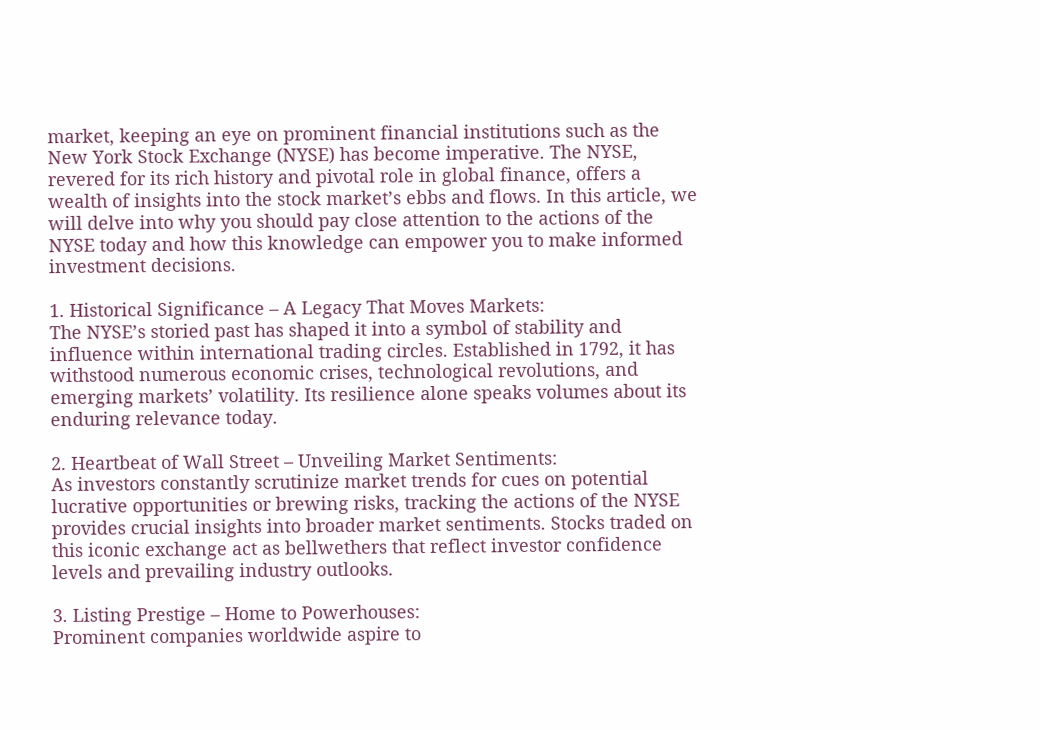market, keeping an eye on prominent financial institutions such as the New York Stock Exchange (NYSE) has become imperative. The NYSE, revered for its rich history and pivotal role in global finance, offers a wealth of insights into the stock market’s ebbs and flows. In this article, we will delve into why you should pay close attention to the actions of the NYSE today and how this knowledge can empower you to make informed investment decisions.

1. Historical Significance – A Legacy That Moves Markets:
The NYSE’s storied past has shaped it into a symbol of stability and influence within international trading circles. Established in 1792, it has withstood numerous economic crises, technological revolutions, and emerging markets’ volatility. Its resilience alone speaks volumes about its enduring relevance today.

2. Heartbeat of Wall Street – Unveiling Market Sentiments:
As investors constantly scrutinize market trends for cues on potential lucrative opportunities or brewing risks, tracking the actions of the NYSE provides crucial insights into broader market sentiments. Stocks traded on this iconic exchange act as bellwethers that reflect investor confidence levels and prevailing industry outlooks.

3. Listing Prestige – Home to Powerhouses:
Prominent companies worldwide aspire to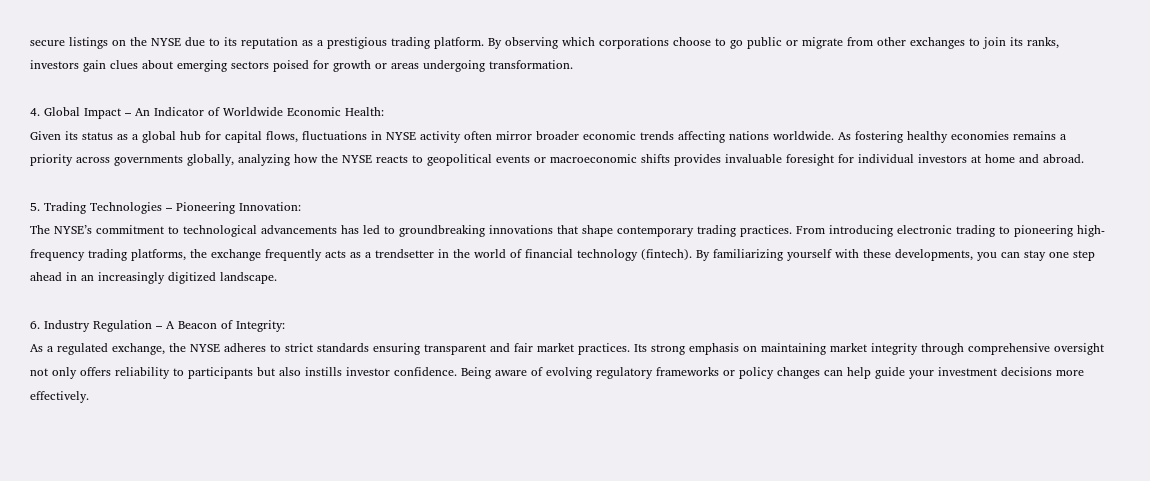secure listings on the NYSE due to its reputation as a prestigious trading platform. By observing which corporations choose to go public or migrate from other exchanges to join its ranks, investors gain clues about emerging sectors poised for growth or areas undergoing transformation.

4. Global Impact – An Indicator of Worldwide Economic Health:
Given its status as a global hub for capital flows, fluctuations in NYSE activity often mirror broader economic trends affecting nations worldwide. As fostering healthy economies remains a priority across governments globally, analyzing how the NYSE reacts to geopolitical events or macroeconomic shifts provides invaluable foresight for individual investors at home and abroad.

5. Trading Technologies – Pioneering Innovation:
The NYSE’s commitment to technological advancements has led to groundbreaking innovations that shape contemporary trading practices. From introducing electronic trading to pioneering high-frequency trading platforms, the exchange frequently acts as a trendsetter in the world of financial technology (fintech). By familiarizing yourself with these developments, you can stay one step ahead in an increasingly digitized landscape.

6. Industry Regulation – A Beacon of Integrity:
As a regulated exchange, the NYSE adheres to strict standards ensuring transparent and fair market practices. Its strong emphasis on maintaining market integrity through comprehensive oversight not only offers reliability to participants but also instills investor confidence. Being aware of evolving regulatory frameworks or policy changes can help guide your investment decisions more effectively.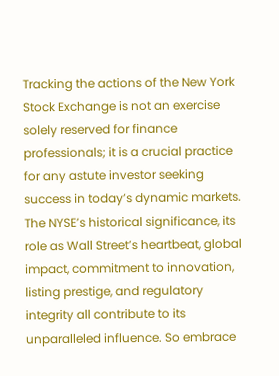Tracking the actions of the New York Stock Exchange is not an exercise solely reserved for finance professionals; it is a crucial practice for any astute investor seeking success in today’s dynamic markets. The NYSE’s historical significance, its role as Wall Street’s heartbeat, global impact, commitment to innovation, listing prestige, and regulatory integrity all contribute to its unparalleled influence. So embrace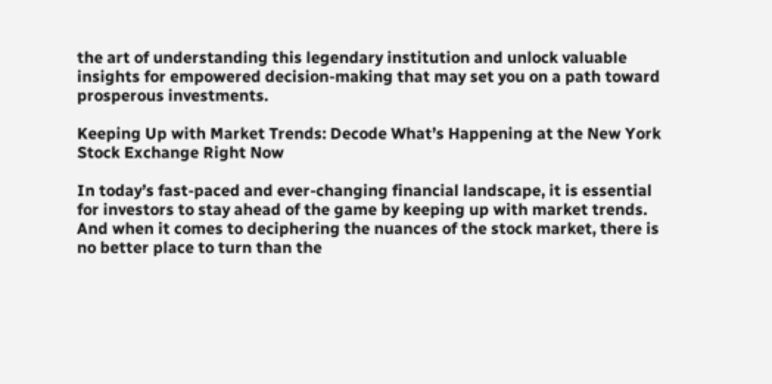the art of understanding this legendary institution and unlock valuable insights for empowered decision-making that may set you on a path toward prosperous investments.

Keeping Up with Market Trends: Decode What’s Happening at the New York Stock Exchange Right Now

In today’s fast-paced and ever-changing financial landscape, it is essential for investors to stay ahead of the game by keeping up with market trends. And when it comes to deciphering the nuances of the stock market, there is no better place to turn than the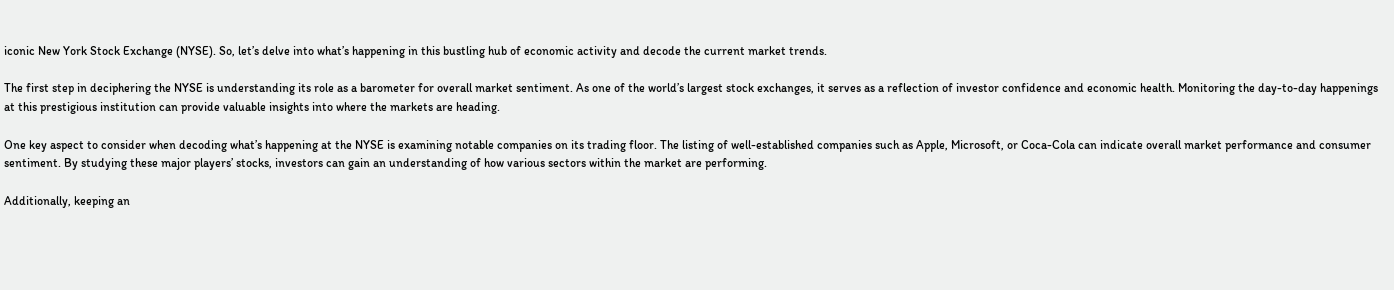iconic New York Stock Exchange (NYSE). So, let’s delve into what’s happening in this bustling hub of economic activity and decode the current market trends.

The first step in deciphering the NYSE is understanding its role as a barometer for overall market sentiment. As one of the world’s largest stock exchanges, it serves as a reflection of investor confidence and economic health. Monitoring the day-to-day happenings at this prestigious institution can provide valuable insights into where the markets are heading.

One key aspect to consider when decoding what’s happening at the NYSE is examining notable companies on its trading floor. The listing of well-established companies such as Apple, Microsoft, or Coca-Cola can indicate overall market performance and consumer sentiment. By studying these major players’ stocks, investors can gain an understanding of how various sectors within the market are performing.

Additionally, keeping an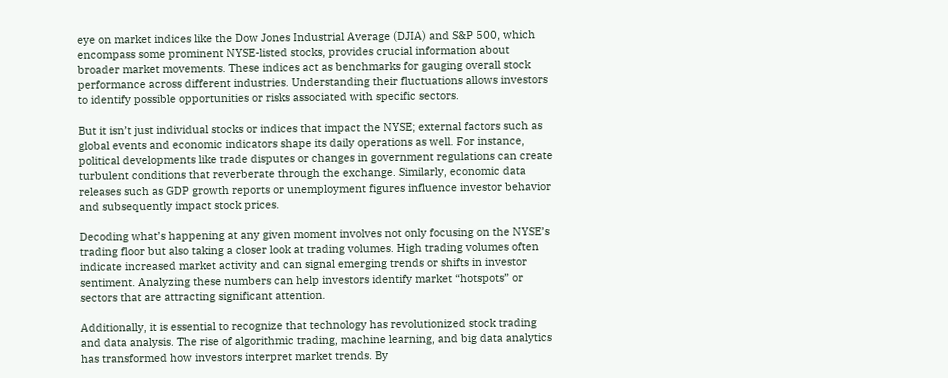eye on market indices like the Dow Jones Industrial Average (DJIA) and S&P 500, which encompass some prominent NYSE-listed stocks, provides crucial information about broader market movements. These indices act as benchmarks for gauging overall stock performance across different industries. Understanding their fluctuations allows investors to identify possible opportunities or risks associated with specific sectors.

But it isn’t just individual stocks or indices that impact the NYSE; external factors such as global events and economic indicators shape its daily operations as well. For instance, political developments like trade disputes or changes in government regulations can create turbulent conditions that reverberate through the exchange. Similarly, economic data releases such as GDP growth reports or unemployment figures influence investor behavior and subsequently impact stock prices.

Decoding what’s happening at any given moment involves not only focusing on the NYSE’s trading floor but also taking a closer look at trading volumes. High trading volumes often indicate increased market activity and can signal emerging trends or shifts in investor sentiment. Analyzing these numbers can help investors identify market “hotspots” or sectors that are attracting significant attention.

Additionally, it is essential to recognize that technology has revolutionized stock trading and data analysis. The rise of algorithmic trading, machine learning, and big data analytics has transformed how investors interpret market trends. By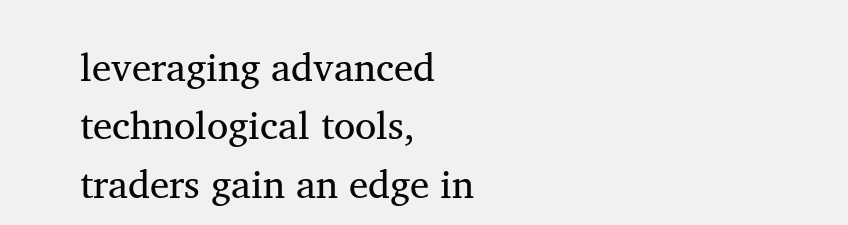leveraging advanced technological tools, traders gain an edge in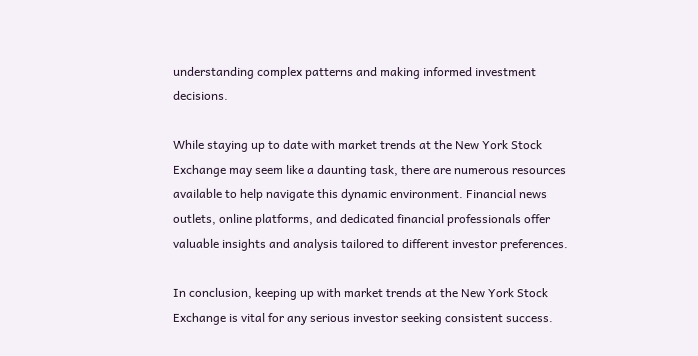understanding complex patterns and making informed investment decisions.

While staying up to date with market trends at the New York Stock Exchange may seem like a daunting task, there are numerous resources available to help navigate this dynamic environment. Financial news outlets, online platforms, and dedicated financial professionals offer valuable insights and analysis tailored to different investor preferences.

In conclusion, keeping up with market trends at the New York Stock Exchange is vital for any serious investor seeking consistent success.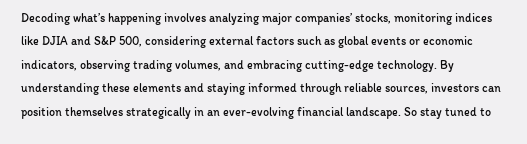Decoding what’s happening involves analyzing major companies’ stocks, monitoring indices like DJIA and S&P 500, considering external factors such as global events or economic indicators, observing trading volumes, and embracing cutting-edge technology. By understanding these elements and staying informed through reliable sources, investors can position themselves strategically in an ever-evolving financial landscape. So stay tuned to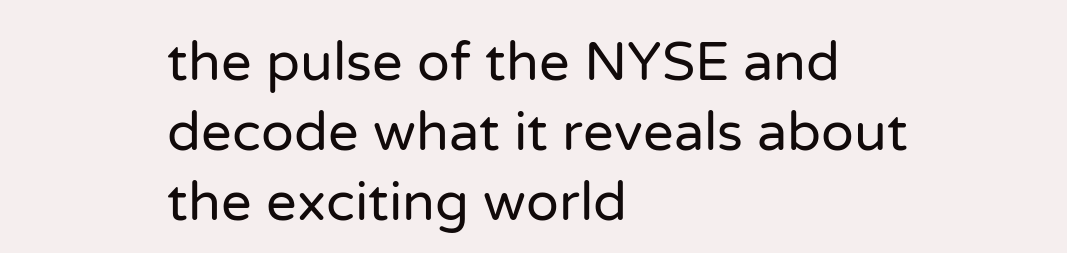the pulse of the NYSE and decode what it reveals about the exciting world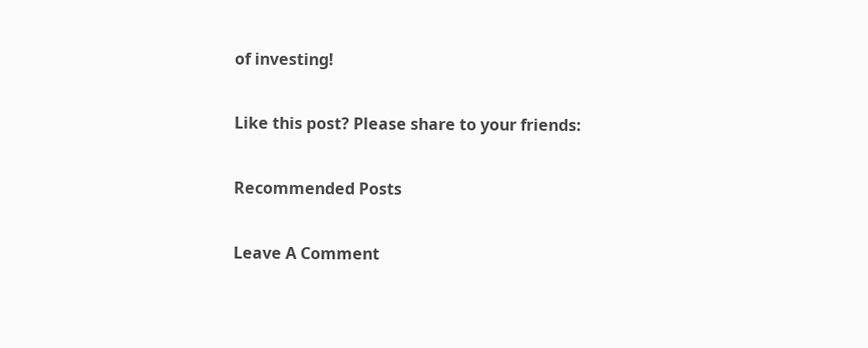of investing!

Like this post? Please share to your friends:

Recommended Posts

Leave A Comment